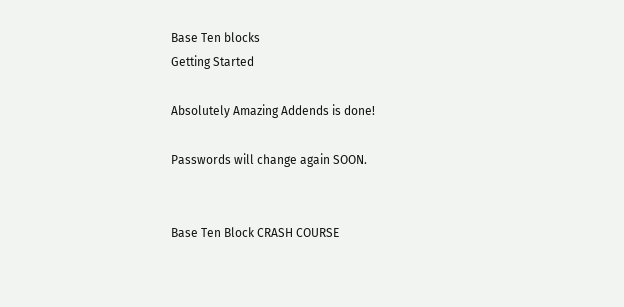Base Ten blocks
Getting Started

Absolutely Amazing Addends is done!

Passwords will change again SOON.


Base Ten Block CRASH COURSE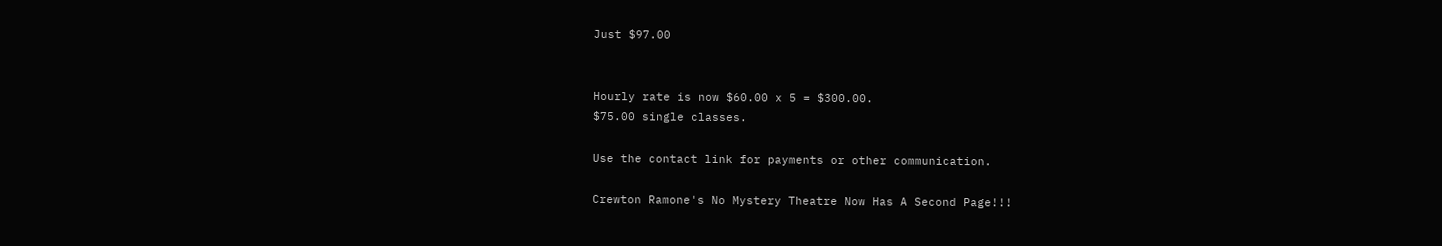Just $97.00


Hourly rate is now $60.00 x 5 = $300.00.
$75.00 single classes.

Use the contact link for payments or other communication.

Crewton Ramone's No Mystery Theatre Now Has A Second Page!!!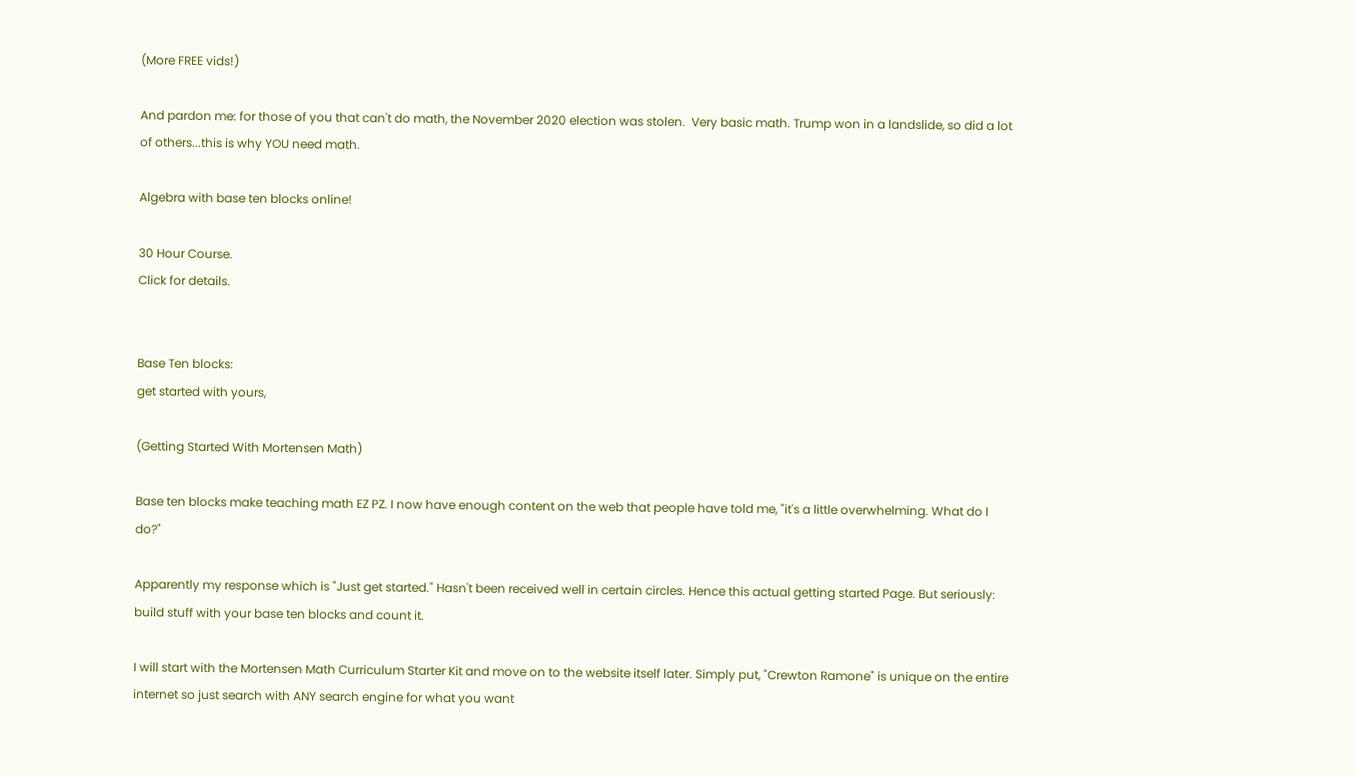(More FREE vids!)

And pardon me: for those of you that can't do math, the November 2020 election was stolen.  Very basic math. Trump won in a landslide, so did a lot of others...this is why YOU need math.

Algebra with base ten blocks online!

30 Hour Course.
Click for details.


Base Ten blocks:
get started with yours,

(Getting Started With Mortensen Math)

Base ten blocks make teaching math EZ PZ. I now have enough content on the web that people have told me, "it's a little overwhelming. What do I do?"

Apparently my response which is "Just get started." Hasn't been received well in certain circles. Hence this actual getting started Page. But seriously: build stuff with your base ten blocks and count it.

I will start with the Mortensen Math Curriculum Starter Kit and move on to the website itself later. Simply put, "Crewton Ramone" is unique on the entire internet so just search with ANY search engine for what you want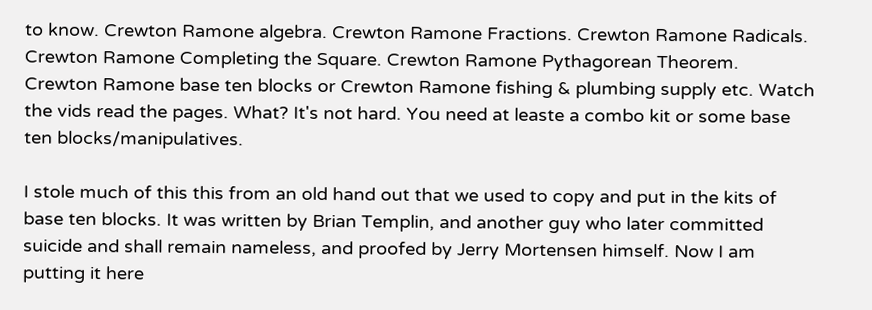to know. Crewton Ramone algebra. Crewton Ramone Fractions. Crewton Ramone Radicals. Crewton Ramone Completing the Square. Crewton Ramone Pythagorean Theorem. Crewton Ramone base ten blocks or Crewton Ramone fishing & plumbing supply etc. Watch the vids read the pages. What? It's not hard. You need at leaste a combo kit or some base ten blocks/manipulatives.

I stole much of this this from an old hand out that we used to copy and put in the kits of base ten blocks. It was written by Brian Templin, and another guy who later committed suicide and shall remain nameless, and proofed by Jerry Mortensen himself. Now I am putting it here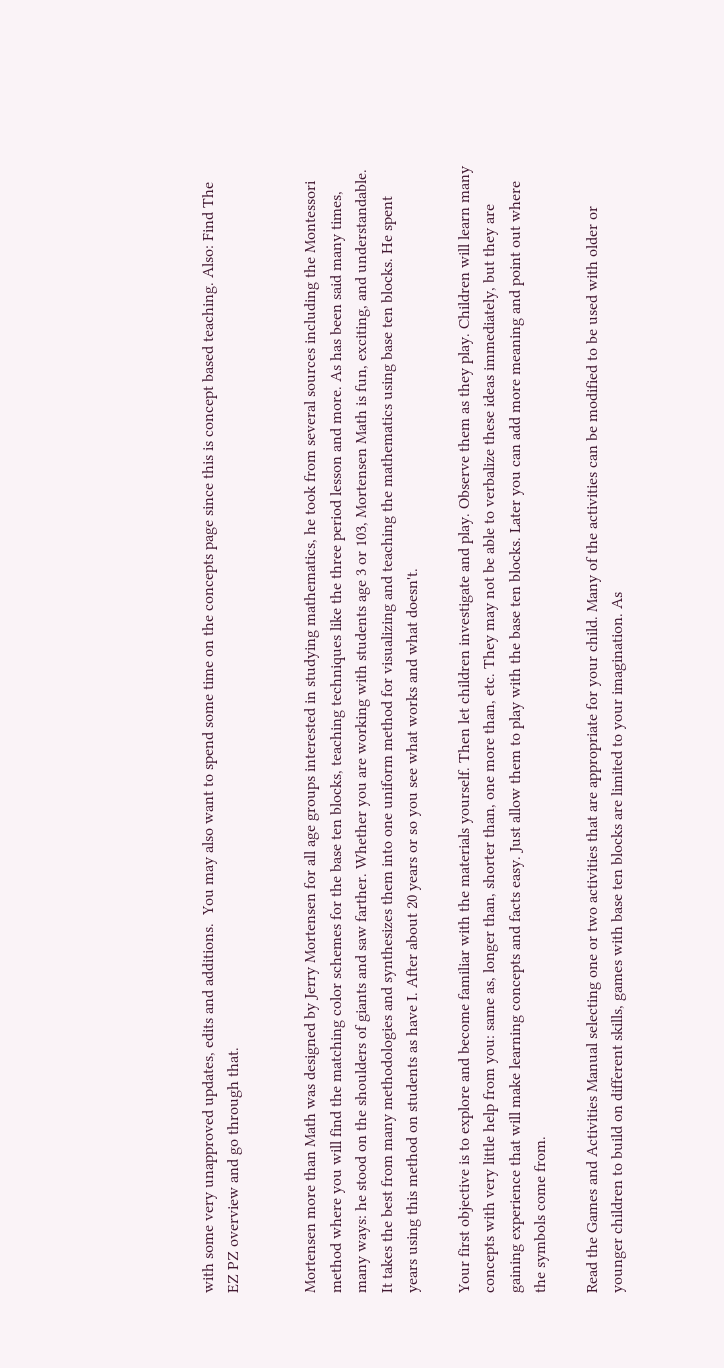with some very unapproved updates, edits and additions.  You may also want to spend some time on the concepts page since this is concept based teaching. Also: Find The EZ PZ overview and go through that.


Mortensen more than Math was designed by Jerry Mortensen for all age groups interested in studying mathematics, he took from several sources including the Montessori method where you will find the matching color schemes for the base ten blocks, teaching techniques like the three period lesson and more. As has been said many times, many ways: he stood on the shoulders of giants and saw farther. Whether you are working with students age 3 or 103, Mortensen Math is fun, exciting, and understandable. It takes the best from many methodologies and synthesizes them into one uniform method for visualizing and teaching the mathematics using base ten blocks. He spent years using this method on students as have I. After about 20 years or so you see what works and what doesn't.

Your first objective is to explore and become familiar with the materials yourself. Then let children investigate and play. Observe them as they play. Children will learn many concepts with very little help from you: same as, longer than, shorter than, one more than, etc. They may not be able to verbalize these ideas immediately, but they are gaining experience that will make learning concepts and facts easy. Just allow them to play with the base ten blocks. Later you can add more meaning and point out where the symbols come from.

Read the Games and Activities Manual selecting one or two activities that are appropriate for your child. Many of the activities can be modified to be used with older or younger children to build on different skills, games with base ten blocks are limited to your imagination. As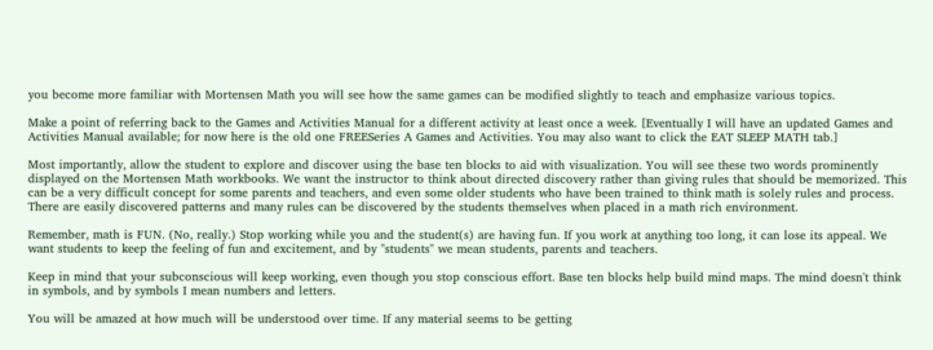you become more familiar with Mortensen Math you will see how the same games can be modified slightly to teach and emphasize various topics.

Make a point of referring back to the Games and Activities Manual for a different activity at least once a week. [Eventually I will have an updated Games and Activities Manual available; for now here is the old one FREESeries A Games and Activities. You may also want to click the EAT SLEEP MATH tab.]

Most importantly, allow the student to explore and discover using the base ten blocks to aid with visualization. You will see these two words prominently displayed on the Mortensen Math workbooks. We want the instructor to think about directed discovery rather than giving rules that should be memorized. This can be a very difficult concept for some parents and teachers, and even some older students who have been trained to think math is solely rules and process. There are easily discovered patterns and many rules can be discovered by the students themselves when placed in a math rich environment.

Remember, math is FUN. (No, really.) Stop working while you and the student(s) are having fun. If you work at anything too long, it can lose its appeal. We want students to keep the feeling of fun and excitement, and by "students" we mean students, parents and teachers.

Keep in mind that your subconscious will keep working, even though you stop conscious effort. Base ten blocks help build mind maps. The mind doesn't think in symbols, and by symbols I mean numbers and letters.

You will be amazed at how much will be understood over time. If any material seems to be getting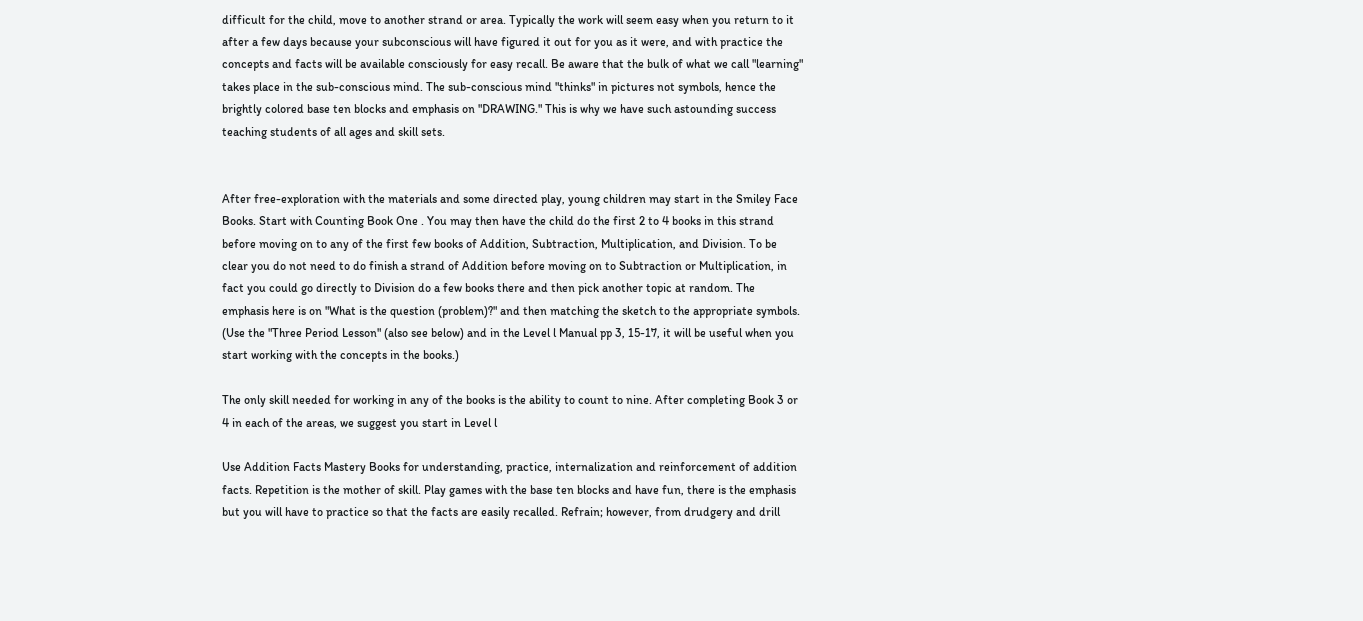difficult for the child, move to another strand or area. Typically the work will seem easy when you return to it after a few days because your subconscious will have figured it out for you as it were, and with practice the concepts and facts will be available consciously for easy recall. Be aware that the bulk of what we call "learning" takes place in the sub-conscious mind. The sub-conscious mind "thinks" in pictures not symbols, hence the brightly colored base ten blocks and emphasis on "DRAWING." This is why we have such astounding success teaching students of all ages and skill sets.


After free-exploration with the materials and some directed play, young children may start in the Smiley Face Books. Start with Counting Book One . You may then have the child do the first 2 to 4 books in this strand before moving on to any of the first few books of Addition, Subtraction, Multiplication, and Division. To be clear you do not need to do finish a strand of Addition before moving on to Subtraction or Multiplication, in fact you could go directly to Division do a few books there and then pick another topic at random. The emphasis here is on "What is the question (problem)?" and then matching the sketch to the appropriate symbols. (Use the "Three Period Lesson" (also see below) and in the Level l Manual pp 3, 15-17, it will be useful when you start working with the concepts in the books.)

The only skill needed for working in any of the books is the ability to count to nine. After completing Book 3 or 4 in each of the areas, we suggest you start in Level l

Use Addition Facts Mastery Books for understanding, practice, internalization and reinforcement of addition facts. Repetition is the mother of skill. Play games with the base ten blocks and have fun, there is the emphasis but you will have to practice so that the facts are easily recalled. Refrain; however, from drudgery and drill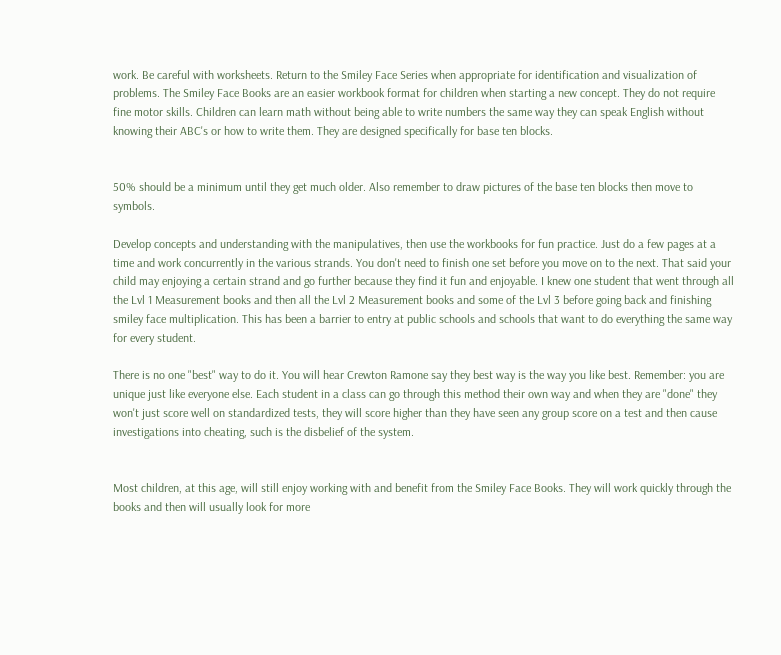work. Be careful with worksheets. Return to the Smiley Face Series when appropriate for identification and visualization of problems. The Smiley Face Books are an easier workbook format for children when starting a new concept. They do not require fine motor skills. Children can learn math without being able to write numbers the same way they can speak English without knowing their ABC's or how to write them. They are designed specifically for base ten blocks.


50% should be a minimum until they get much older. Also remember to draw pictures of the base ten blocks then move to symbols.

Develop concepts and understanding with the manipulatives, then use the workbooks for fun practice. Just do a few pages at a time and work concurrently in the various strands. You don't need to finish one set before you move on to the next. That said your child may enjoying a certain strand and go further because they find it fun and enjoyable. I knew one student that went through all the Lvl 1 Measurement books and then all the Lvl 2 Measurement books and some of the Lvl 3 before going back and finishing smiley face multiplication. This has been a barrier to entry at public schools and schools that want to do everything the same way for every student.

There is no one "best" way to do it. You will hear Crewton Ramone say they best way is the way you like best. Remember: you are unique just like everyone else. Each student in a class can go through this method their own way and when they are "done" they won't just score well on standardized tests, they will score higher than they have seen any group score on a test and then cause investigations into cheating, such is the disbelief of the system.


Most children, at this age, will still enjoy working with and benefit from the Smiley Face Books. They will work quickly through the books and then will usually look for more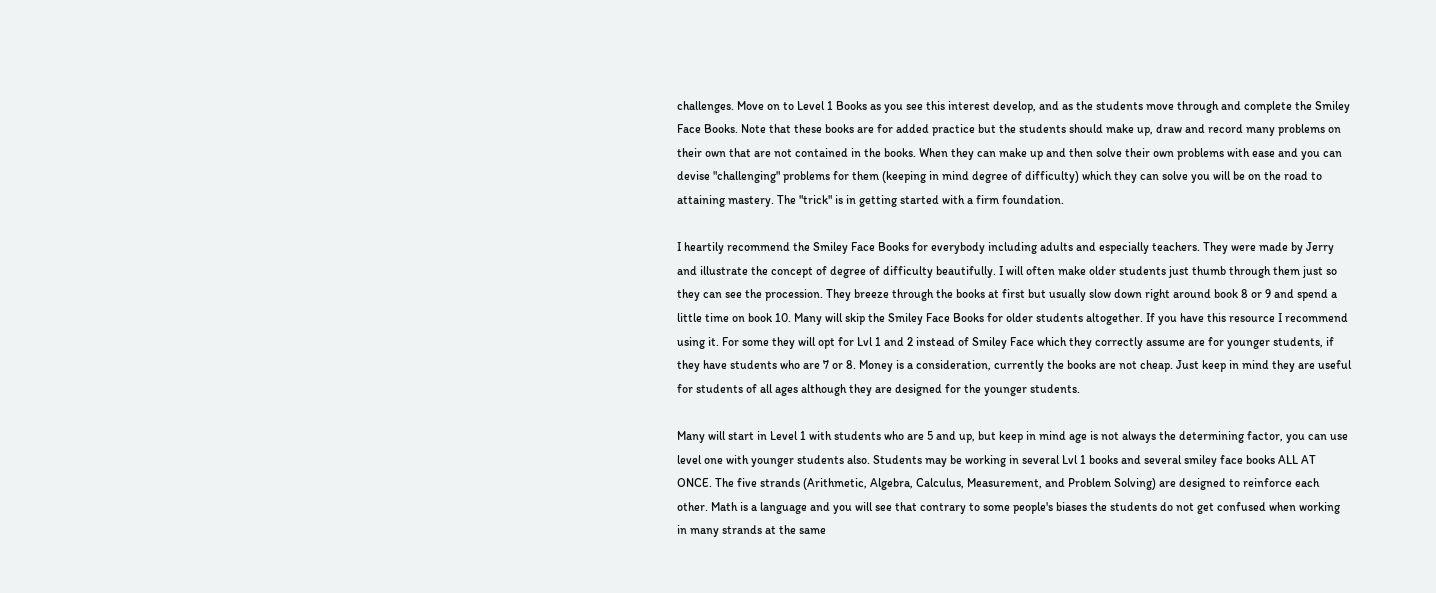challenges. Move on to Level 1 Books as you see this interest develop, and as the students move through and complete the Smiley Face Books. Note that these books are for added practice but the students should make up, draw and record many problems on their own that are not contained in the books. When they can make up and then solve their own problems with ease and you can devise "challenging" problems for them (keeping in mind degree of difficulty) which they can solve you will be on the road to attaining mastery. The "trick" is in getting started with a firm foundation.

I heartily recommend the Smiley Face Books for everybody including adults and especially teachers. They were made by Jerry and illustrate the concept of degree of difficulty beautifully. I will often make older students just thumb through them just so they can see the procession. They breeze through the books at first but usually slow down right around book 8 or 9 and spend a little time on book 10. Many will skip the Smiley Face Books for older students altogether. If you have this resource I recommend using it. For some they will opt for Lvl 1 and 2 instead of Smiley Face which they correctly assume are for younger students, if they have students who are 7 or 8. Money is a consideration, currently the books are not cheap. Just keep in mind they are useful for students of all ages although they are designed for the younger students.

Many will start in Level 1 with students who are 5 and up, but keep in mind age is not always the determining factor, you can use level one with younger students also. Students may be working in several Lvl 1 books and several smiley face books ALL AT ONCE. The five strands (Arithmetic, Algebra, Calculus, Measurement, and Problem Solving) are designed to reinforce each other. Math is a language and you will see that contrary to some people's biases the students do not get confused when working in many strands at the same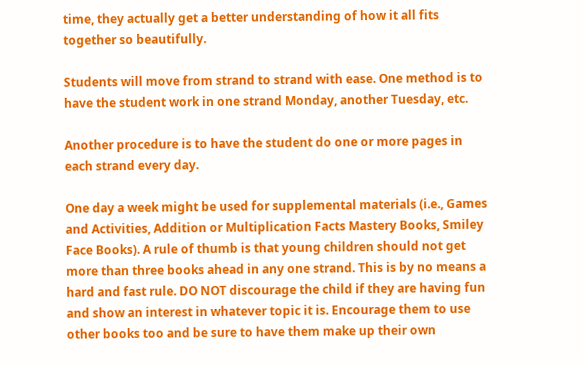time, they actually get a better understanding of how it all fits together so beautifully.

Students will move from strand to strand with ease. One method is to have the student work in one strand Monday, another Tuesday, etc.

Another procedure is to have the student do one or more pages in each strand every day.

One day a week might be used for supplemental materials (i.e., Games and Activities, Addition or Multiplication Facts Mastery Books, Smiley Face Books). A rule of thumb is that young children should not get more than three books ahead in any one strand. This is by no means a hard and fast rule. DO NOT discourage the child if they are having fun and show an interest in whatever topic it is. Encourage them to use other books too and be sure to have them make up their own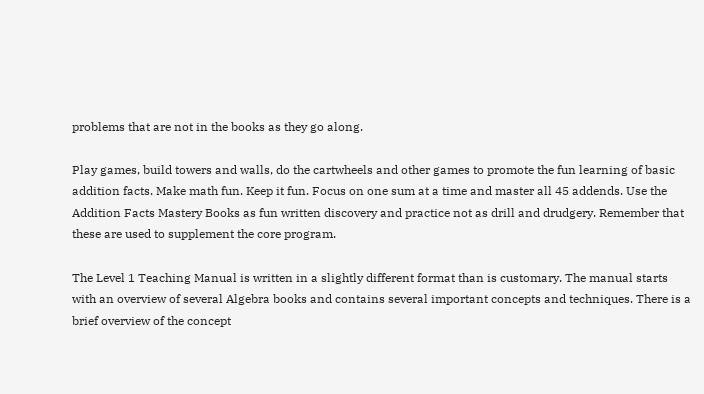problems that are not in the books as they go along.

Play games, build towers and walls, do the cartwheels and other games to promote the fun learning of basic addition facts. Make math fun. Keep it fun. Focus on one sum at a time and master all 45 addends. Use the Addition Facts Mastery Books as fun written discovery and practice not as drill and drudgery. Remember that these are used to supplement the core program.

The Level 1 Teaching Manual is written in a slightly different format than is customary. The manual starts with an overview of several Algebra books and contains several important concepts and techniques. There is a brief overview of the concept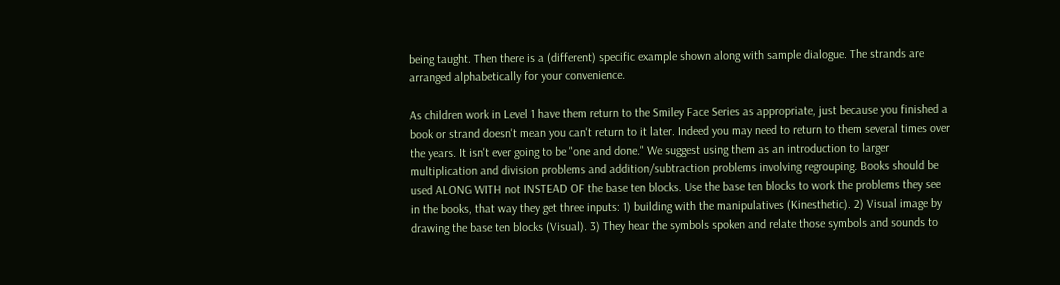being taught. Then there is a (different) specific example shown along with sample dialogue. The strands are arranged alphabetically for your convenience.

As children work in Level 1 have them return to the Smiley Face Series as appropriate, just because you finished a book or strand doesn't mean you can't return to it later. Indeed you may need to return to them several times over the years. It isn't ever going to be "one and done." We suggest using them as an introduction to larger multiplication and division problems and addition/subtraction problems involving regrouping. Books should be used ALONG WITH not INSTEAD OF the base ten blocks. Use the base ten blocks to work the problems they see in the books, that way they get three inputs: 1) building with the manipulatives (Kinesthetic). 2) Visual image by drawing the base ten blocks (Visual). 3) They hear the symbols spoken and relate those symbols and sounds to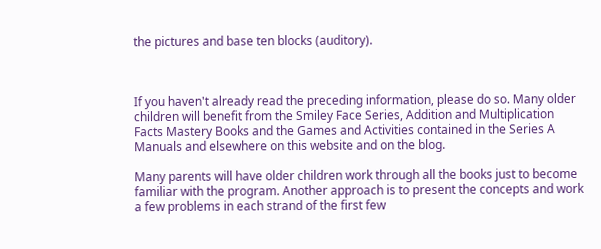the pictures and base ten blocks (auditory).



If you haven't already read the preceding information, please do so. Many older children will benefit from the Smiley Face Series, Addition and Multiplication Facts Mastery Books and the Games and Activities contained in the Series A Manuals and elsewhere on this website and on the blog.

Many parents will have older children work through all the books just to become familiar with the program. Another approach is to present the concepts and work a few problems in each strand of the first few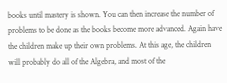books until mastery is shown. You can then increase the number of problems to be done as the books become more advanced. Again have the children make up their own problems. At this age, the children will probably do all of the Algebra, and most of the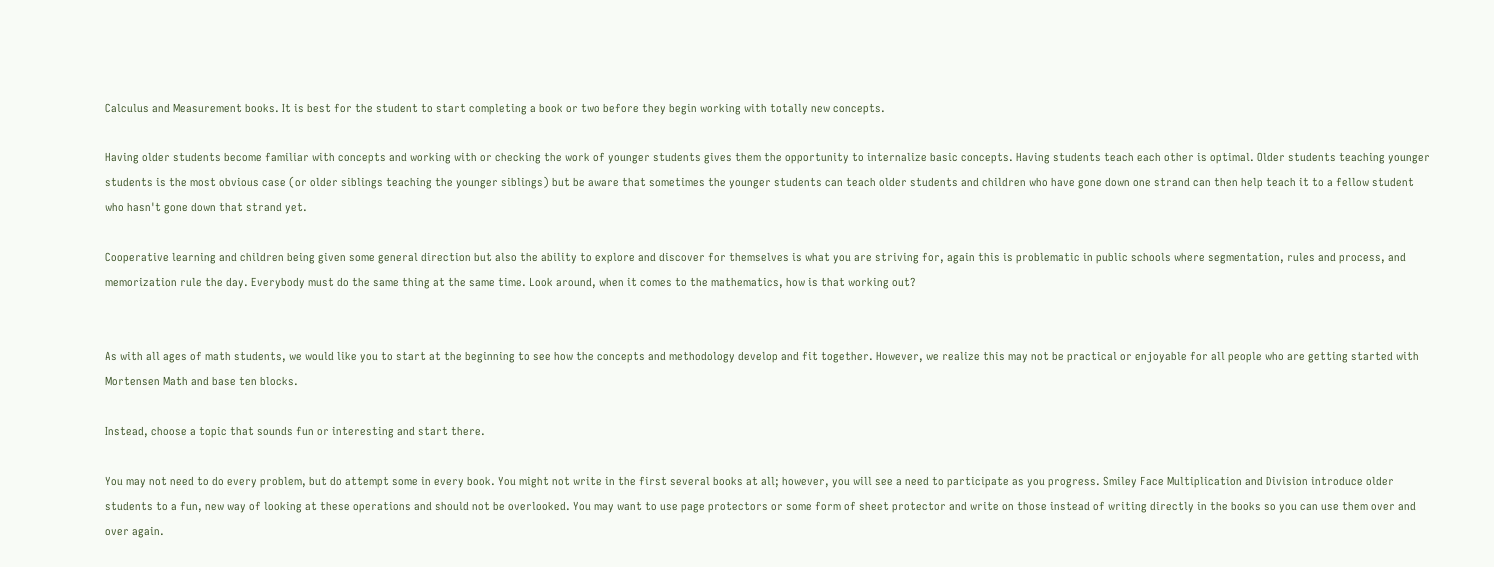Calculus and Measurement books. It is best for the student to start completing a book or two before they begin working with totally new concepts.

Having older students become familiar with concepts and working with or checking the work of younger students gives them the opportunity to internalize basic concepts. Having students teach each other is optimal. Older students teaching younger students is the most obvious case (or older siblings teaching the younger siblings) but be aware that sometimes the younger students can teach older students and children who have gone down one strand can then help teach it to a fellow student who hasn't gone down that strand yet.

Cooperative learning and children being given some general direction but also the ability to explore and discover for themselves is what you are striving for, again this is problematic in public schools where segmentation, rules and process, and memorization rule the day. Everybody must do the same thing at the same time. Look around, when it comes to the mathematics, how is that working out?


As with all ages of math students, we would like you to start at the beginning to see how the concepts and methodology develop and fit together. However, we realize this may not be practical or enjoyable for all people who are getting started with Mortensen Math and base ten blocks.

Instead, choose a topic that sounds fun or interesting and start there.

You may not need to do every problem, but do attempt some in every book. You might not write in the first several books at all; however, you will see a need to participate as you progress. Smiley Face Multiplication and Division introduce older students to a fun, new way of looking at these operations and should not be overlooked. You may want to use page protectors or some form of sheet protector and write on those instead of writing directly in the books so you can use them over and over again.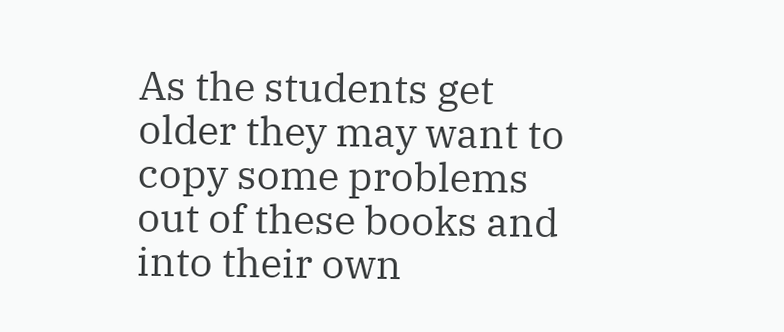As the students get older they may want to copy some problems out of these books and into their own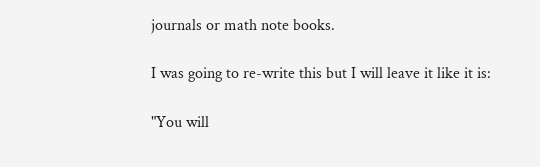journals or math note books.

I was going to re-write this but I will leave it like it is:

"You will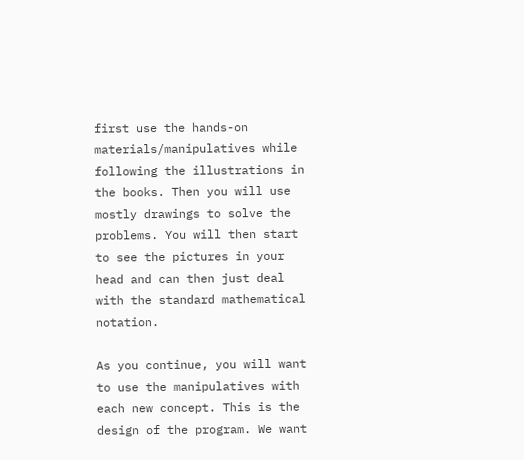first use the hands-on materials/manipulatives while following the illustrations in the books. Then you will use mostly drawings to solve the problems. You will then start to see the pictures in your head and can then just deal with the standard mathematical notation.

As you continue, you will want to use the manipulatives with each new concept. This is the design of the program. We want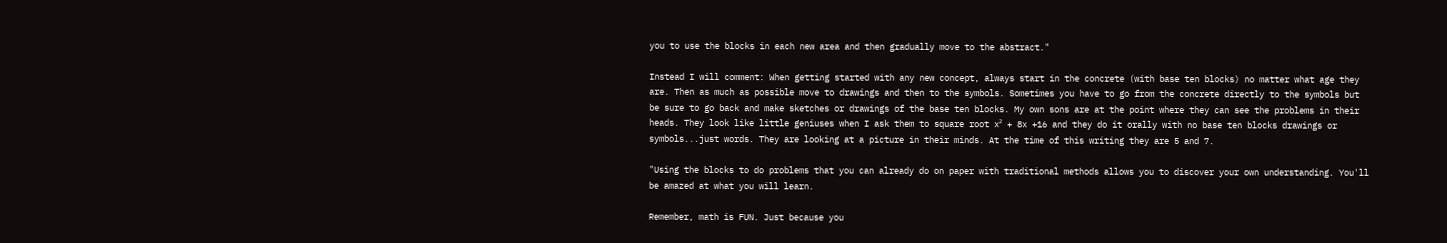you to use the blocks in each new area and then gradually move to the abstract."

Instead I will comment: When getting started with any new concept, always start in the concrete (with base ten blocks) no matter what age they are. Then as much as possible move to drawings and then to the symbols. Sometimes you have to go from the concrete directly to the symbols but be sure to go back and make sketches or drawings of the base ten blocks. My own sons are at the point where they can see the problems in their heads. They look like little geniuses when I ask them to square root x² + 8x +16 and they do it orally with no base ten blocks drawings or symbols...just words. They are looking at a picture in their minds. At the time of this writing they are 5 and 7.

"Using the blocks to do problems that you can already do on paper with traditional methods allows you to discover your own understanding. You'll be amazed at what you will learn.

Remember, math is FUN. Just because you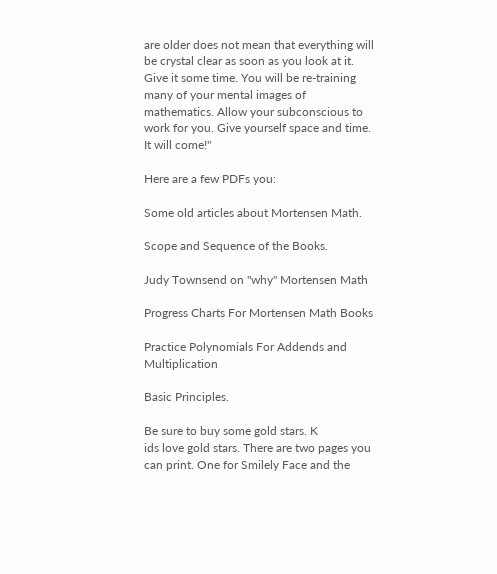are older does not mean that everything will be crystal clear as soon as you look at it. Give it some time. You will be re-training many of your mental images of mathematics. Allow your subconscious to work for you. Give yourself space and time. It will come!"

Here are a few PDFs you:

Some old articles about Mortensen Math.

Scope and Sequence of the Books.

Judy Townsend on "why" Mortensen Math

Progress Charts For Mortensen Math Books

Practice Polynomials For Addends and Multiplication

Basic Principles.

Be sure to buy some gold stars. K
ids love gold stars. There are two pages you can print. One for Smilely Face and the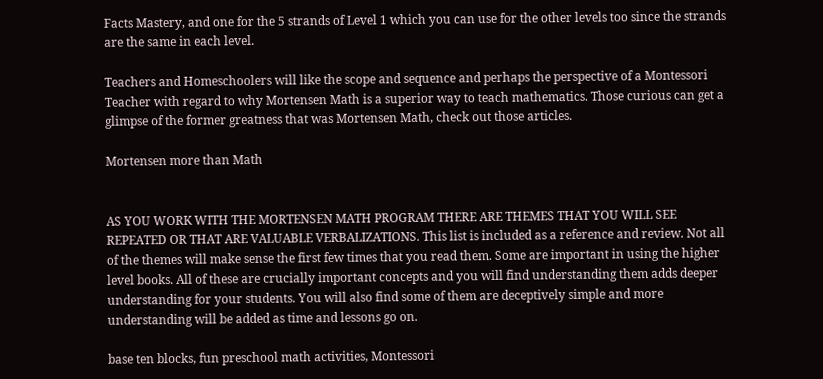Facts Mastery, and one for the 5 strands of Level 1 which you can use for the other levels too since the strands are the same in each level.

Teachers and Homeschoolers will like the scope and sequence and perhaps the perspective of a Montessori Teacher with regard to why Mortensen Math is a superior way to teach mathematics. Those curious can get a glimpse of the former greatness that was Mortensen Math, check out those articles.

Mortensen more than Math


AS YOU WORK WITH THE MORTENSEN MATH PROGRAM THERE ARE THEMES THAT YOU WILL SEE REPEATED OR THAT ARE VALUABLE VERBALIZATIONS. This list is included as a reference and review. Not all of the themes will make sense the first few times that you read them. Some are important in using the higher level books. All of these are crucially important concepts and you will find understanding them adds deeper understanding for your students. You will also find some of them are deceptively simple and more understanding will be added as time and lessons go on.

base ten blocks, fun preschool math activities, Montessori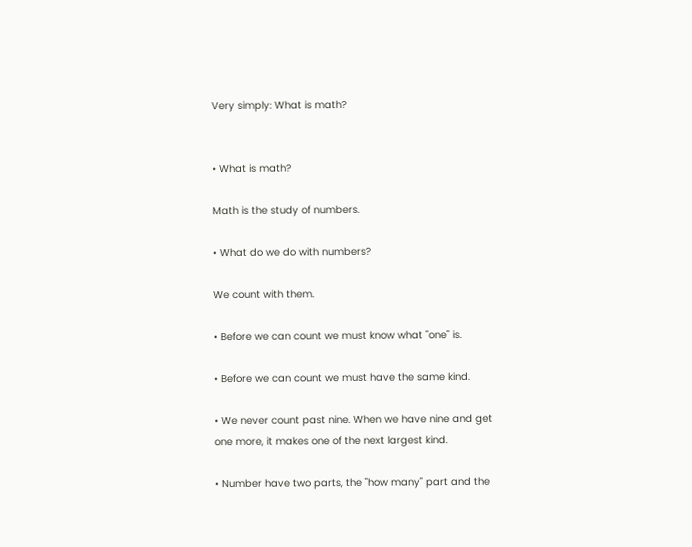Very simply: What is math?


• What is math?

Math is the study of numbers.

• What do we do with numbers?

We count with them.

• Before we can count we must know what "one" is.

• Before we can count we must have the same kind.

• We never count past nine. When we have nine and get one more, it makes one of the next largest kind.

• Number have two parts, the "how many" part and the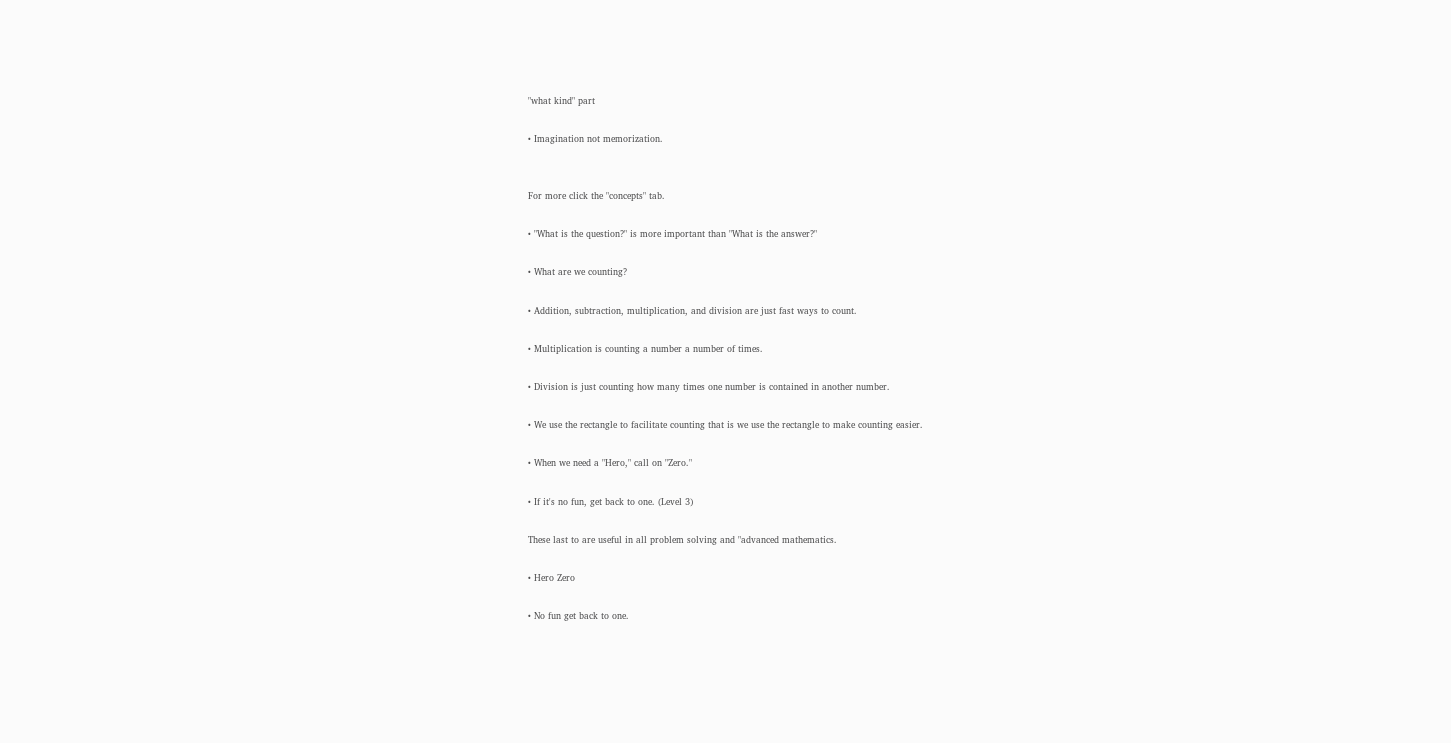"what kind" part

• Imagination not memorization.


For more click the "concepts" tab.

• "What is the question?" is more important than "What is the answer?"

• What are we counting?

• Addition, subtraction, multiplication, and division are just fast ways to count.

• Multiplication is counting a number a number of times.

• Division is just counting how many times one number is contained in another number.

• We use the rectangle to facilitate counting that is we use the rectangle to make counting easier.

• When we need a "Hero," call on "Zero."

• If it's no fun, get back to one. (Level 3)

These last to are useful in all problem solving and "advanced mathematics.

• Hero Zero

• No fun get back to one.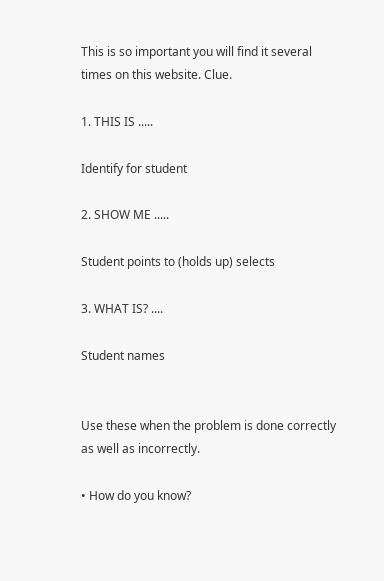This is so important you will find it several times on this website. Clue.

1. THIS IS .....

Identify for student

2. SHOW ME .....

Student points to (holds up) selects

3. WHAT IS? ....

Student names


Use these when the problem is done correctly as well as incorrectly.

• How do you know?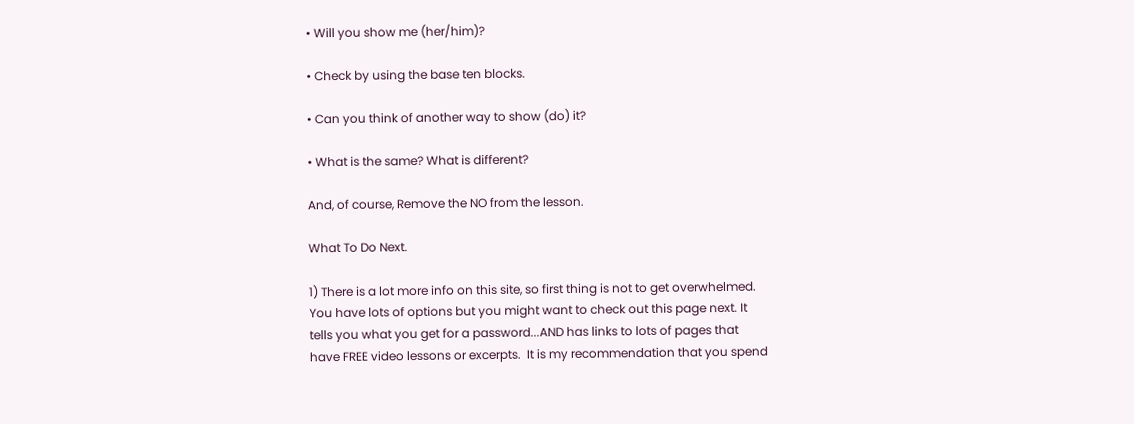• Will you show me (her/him)?

• Check by using the base ten blocks.

• Can you think of another way to show (do) it?

• What is the same? What is different?

And, of course, Remove the NO from the lesson.

What To Do Next.

1) There is a lot more info on this site, so first thing is not to get overwhelmed. You have lots of options but you might want to check out this page next. It tells you what you get for a password...AND has links to lots of pages that have FREE video lessons or excerpts.  It is my recommendation that you spend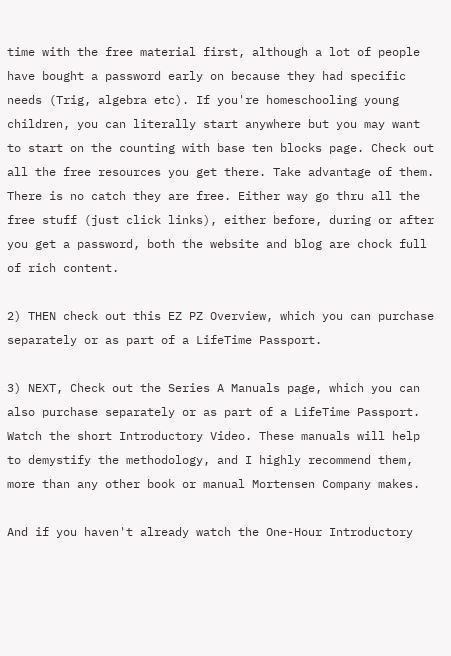time with the free material first, although a lot of people have bought a password early on because they had specific needs (Trig, algebra etc). If you're homeschooling young children, you can literally start anywhere but you may want to start on the counting with base ten blocks page. Check out all the free resources you get there. Take advantage of them. There is no catch they are free. Either way go thru all the free stuff (just click links), either before, during or after you get a password, both the website and blog are chock full of rich content.

2) THEN check out this EZ PZ Overview, which you can purchase separately or as part of a LifeTime Passport.

3) NEXT, Check out the Series A Manuals page, which you can also purchase separately or as part of a LifeTime Passport. Watch the short Introductory Video. These manuals will help to demystify the methodology, and I highly recommend them, more than any other book or manual Mortensen Company makes.

And if you haven't already watch the One-Hour Introductory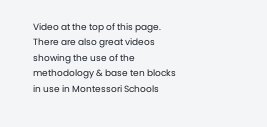Video at the top of this page. There are also great videos showing the use of the methodology & base ten blocks in use in Montessori Schools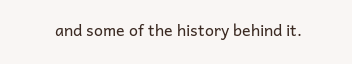and some of the history behind it.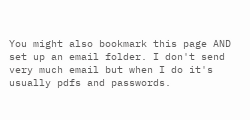You might also bookmark this page AND set up an email folder. I don't send very much email but when I do it's usually pdfs and passwords.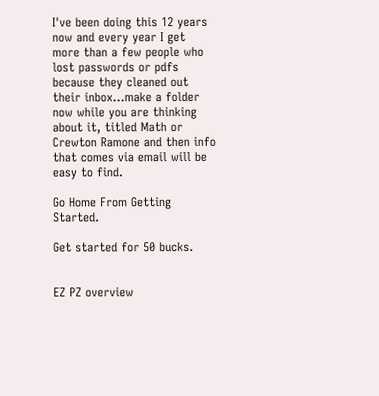I've been doing this 12 years now and every year I get more than a few people who lost passwords or pdfs because they cleaned out their inbox...make a folder now while you are thinking about it, titled Math or Crewton Ramone and then info that comes via email will be easy to find.

Go Home From Getting Started.

Get started for 50 bucks.


EZ PZ overview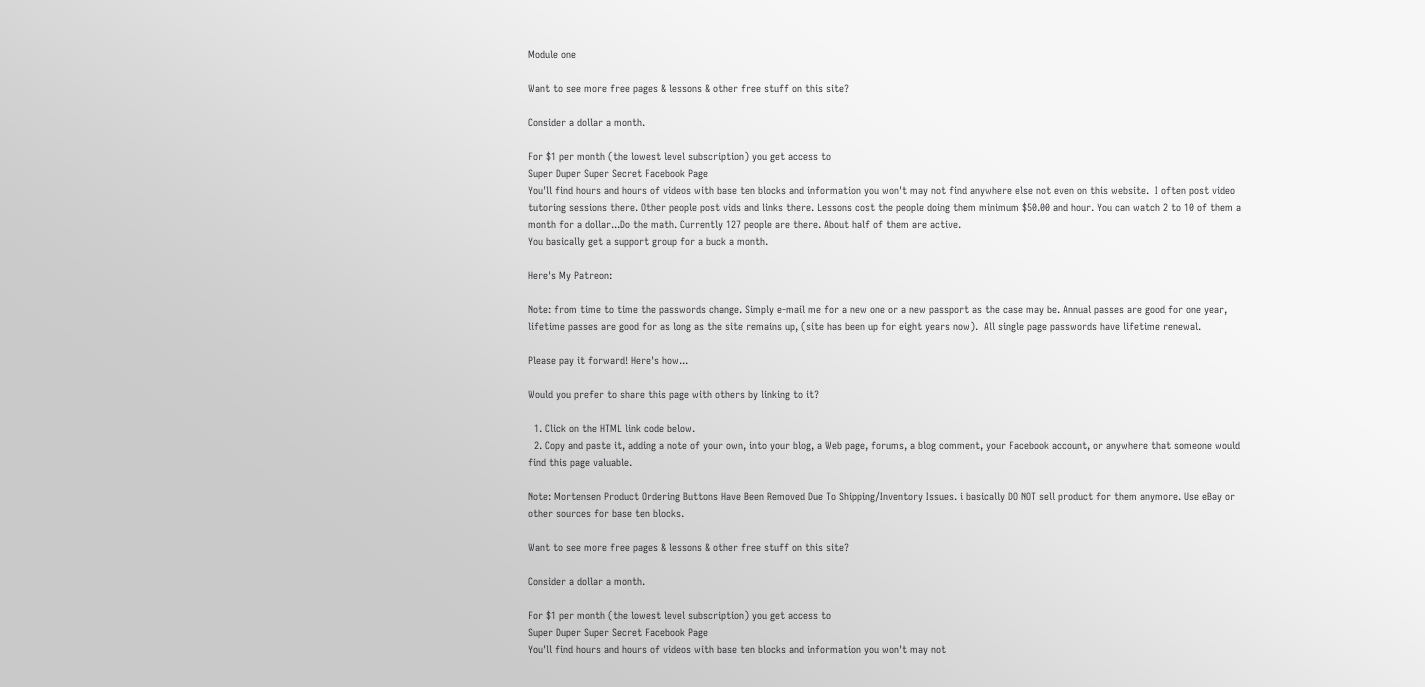Module one

Want to see more free pages & lessons & other free stuff on this site?

Consider a dollar a month.

For $1 per month (the lowest level subscription) you get access to
Super Duper Super Secret Facebook Page
You'll find hours and hours of videos with base ten blocks and information you won't may not find anywhere else not even on this website.  I often post video tutoring sessions there. Other people post vids and links there. Lessons cost the people doing them minimum $50.00 and hour. You can watch 2 to 10 of them a month for a dollar...Do the math. Currently 127 people are there. About half of them are active.
You basically get a support group for a buck a month.

Here's My Patreon:

Note: from time to time the passwords change. Simply e-mail me for a new one or a new passport as the case may be. Annual passes are good for one year, lifetime passes are good for as long as the site remains up, (site has been up for eight years now).  All single page passwords have lifetime renewal.

Please pay it forward! Here's how...

Would you prefer to share this page with others by linking to it?

  1. Click on the HTML link code below.
  2. Copy and paste it, adding a note of your own, into your blog, a Web page, forums, a blog comment, your Facebook account, or anywhere that someone would find this page valuable.

Note: Mortensen Product Ordering Buttons Have Been Removed Due To Shipping/Inventory Issues. i basically DO NOT sell product for them anymore. Use eBay or other sources for base ten blocks.

Want to see more free pages & lessons & other free stuff on this site?

Consider a dollar a month.

For $1 per month (the lowest level subscription) you get access to
Super Duper Super Secret Facebook Page
You'll find hours and hours of videos with base ten blocks and information you won't may not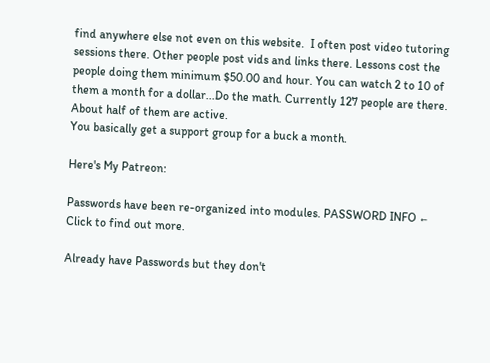find anywhere else not even on this website.  I often post video tutoring sessions there. Other people post vids and links there. Lessons cost the people doing them minimum $50.00 and hour. You can watch 2 to 10 of them a month for a dollar...Do the math. Currently 127 people are there. About half of them are active.
You basically get a support group for a buck a month.

Here's My Patreon:

Passwords have been re-organized into modules. PASSWORD INFO ← Click to find out more.

Already have Passwords but they don't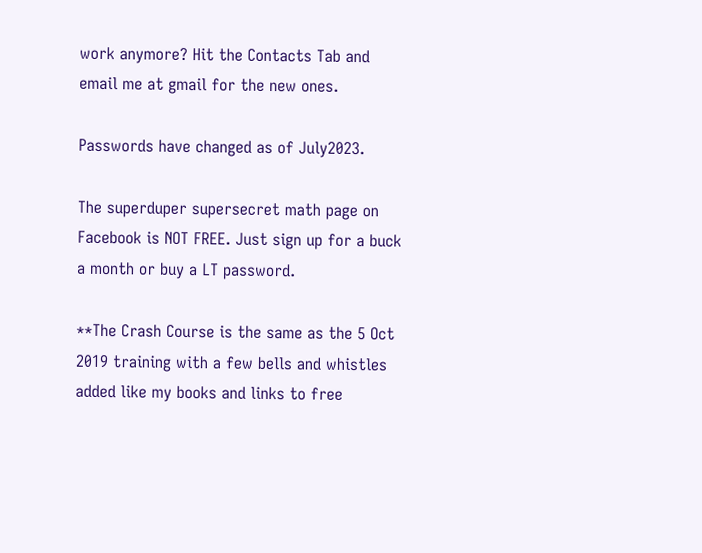work anymore? Hit the Contacts Tab and email me at gmail for the new ones.

Passwords have changed as of July2023.

The superduper supersecret math page on Facebook is NOT FREE. Just sign up for a buck a month or buy a LT password.

**The Crash Course is the same as the 5 Oct 2019 training with a few bells and whistles added like my books and links to free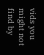vids you might not find by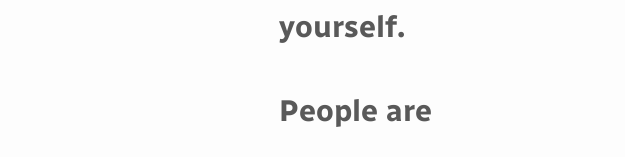yourself.

People are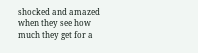shocked and amazed when they see how much they get for a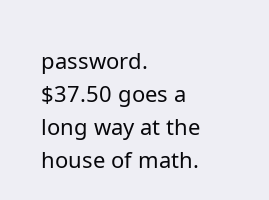password. $37.50 goes a long way at the house of math.